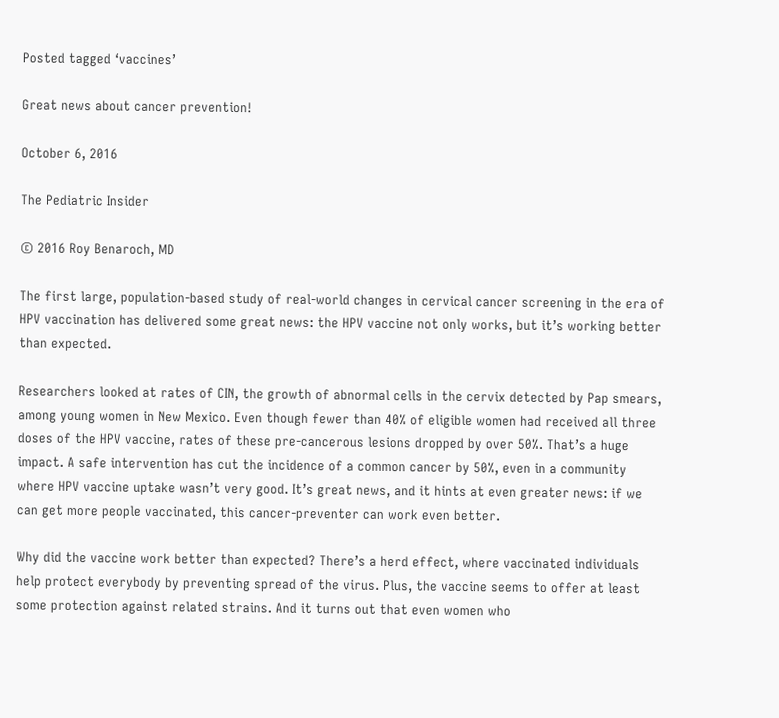Posted tagged ‘vaccines’

Great news about cancer prevention!

October 6, 2016

The Pediatric Insider

© 2016 Roy Benaroch, MD

The first large, population-based study of real-world changes in cervical cancer screening in the era of HPV vaccination has delivered some great news: the HPV vaccine not only works, but it’s working better than expected.

Researchers looked at rates of CIN, the growth of abnormal cells in the cervix detected by Pap smears, among young women in New Mexico. Even though fewer than 40% of eligible women had received all three doses of the HPV vaccine, rates of these pre-cancerous lesions dropped by over 50%. That’s a huge impact. A safe intervention has cut the incidence of a common cancer by 50%, even in a community where HPV vaccine uptake wasn’t very good. It’s great news, and it hints at even greater news: if we can get more people vaccinated, this cancer-preventer can work even better.

Why did the vaccine work better than expected? There’s a herd effect, where vaccinated individuals help protect everybody by preventing spread of the virus. Plus, the vaccine seems to offer at least some protection against related strains. And it turns out that even women who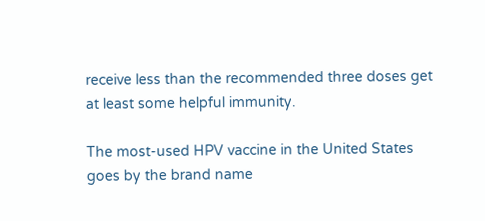receive less than the recommended three doses get at least some helpful immunity.

The most-used HPV vaccine in the United States goes by the brand name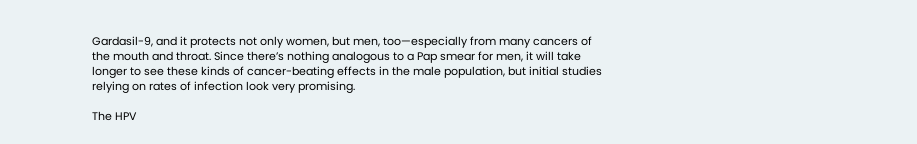Gardasil-9, and it protects not only women, but men, too—especially from many cancers of the mouth and throat. Since there’s nothing analogous to a Pap smear for men, it will take longer to see these kinds of cancer-beating effects in the male population, but initial studies relying on rates of infection look very promising.

The HPV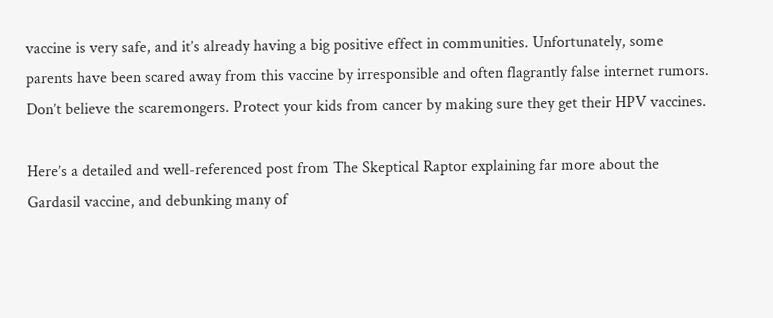vaccine is very safe, and it’s already having a big positive effect in communities. Unfortunately, some parents have been scared away from this vaccine by irresponsible and often flagrantly false internet rumors. Don’t believe the scaremongers. Protect your kids from cancer by making sure they get their HPV vaccines.

Here’s a detailed and well-referenced post from The Skeptical Raptor explaining far more about the Gardasil vaccine, and debunking many of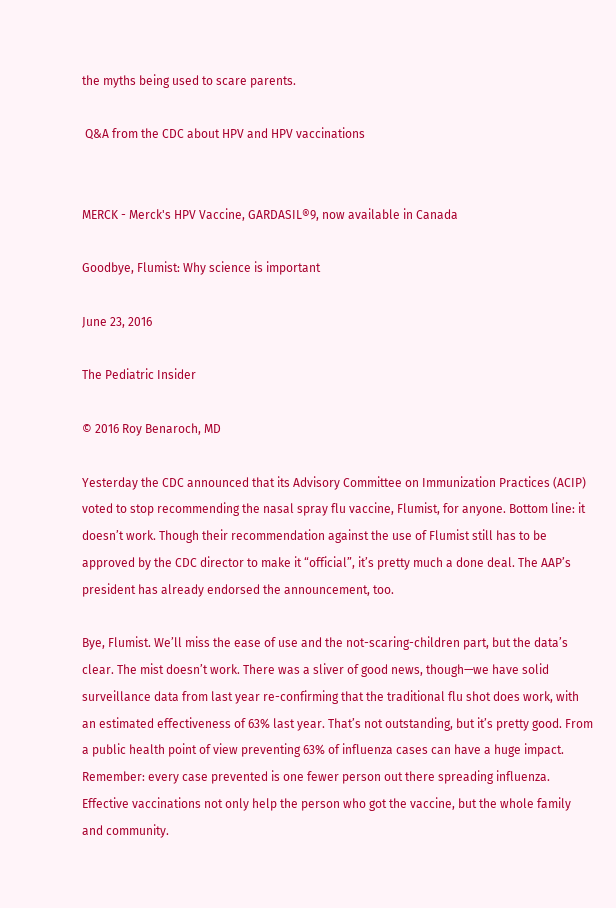the myths being used to scare parents.

 Q&A from the CDC about HPV and HPV vaccinations


MERCK - Merck's HPV Vaccine, GARDASIL®9, now available in Canada

Goodbye, Flumist: Why science is important

June 23, 2016

The Pediatric Insider

© 2016 Roy Benaroch, MD

Yesterday the CDC announced that its Advisory Committee on Immunization Practices (ACIP) voted to stop recommending the nasal spray flu vaccine, Flumist, for anyone. Bottom line: it doesn’t work. Though their recommendation against the use of Flumist still has to be approved by the CDC director to make it “official”, it’s pretty much a done deal. The AAP’s president has already endorsed the announcement, too.

Bye, Flumist. We’ll miss the ease of use and the not-scaring-children part, but the data’s clear. The mist doesn’t work. There was a sliver of good news, though—we have solid surveillance data from last year re-confirming that the traditional flu shot does work, with an estimated effectiveness of 63% last year. That’s not outstanding, but it’s pretty good. From a public health point of view preventing 63% of influenza cases can have a huge impact. Remember: every case prevented is one fewer person out there spreading influenza. Effective vaccinations not only help the person who got the vaccine, but the whole family and community.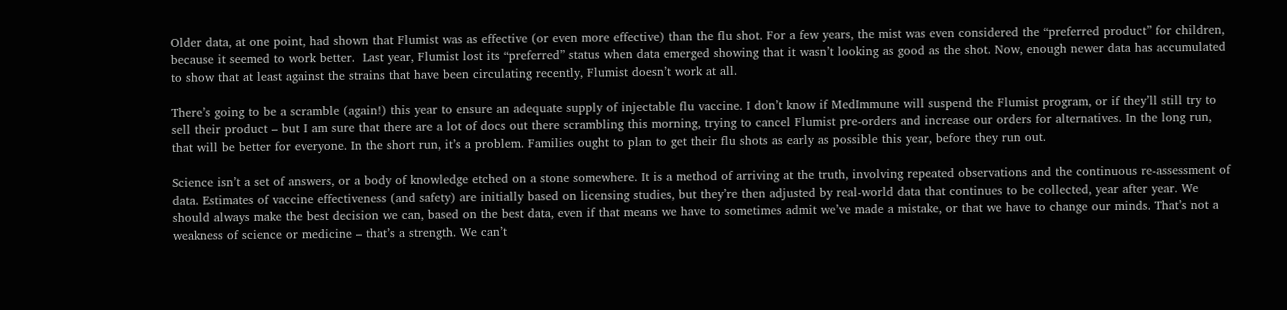Older data, at one point, had shown that Flumist was as effective (or even more effective) than the flu shot. For a few years, the mist was even considered the “preferred product” for children, because it seemed to work better.  Last year, Flumist lost its “preferred” status when data emerged showing that it wasn’t looking as good as the shot. Now, enough newer data has accumulated to show that at least against the strains that have been circulating recently, Flumist doesn’t work at all.

There’s going to be a scramble (again!) this year to ensure an adequate supply of injectable flu vaccine. I don’t know if MedImmune will suspend the Flumist program, or if they’ll still try to sell their product – but I am sure that there are a lot of docs out there scrambling this morning, trying to cancel Flumist pre-orders and increase our orders for alternatives. In the long run, that will be better for everyone. In the short run, it’s a problem. Families ought to plan to get their flu shots as early as possible this year, before they run out.

Science isn’t a set of answers, or a body of knowledge etched on a stone somewhere. It is a method of arriving at the truth, involving repeated observations and the continuous re-assessment of data. Estimates of vaccine effectiveness (and safety) are initially based on licensing studies, but they’re then adjusted by real-world data that continues to be collected, year after year. We should always make the best decision we can, based on the best data, even if that means we have to sometimes admit we’ve made a mistake, or that we have to change our minds. That’s not a weakness of science or medicine – that’s a strength. We can’t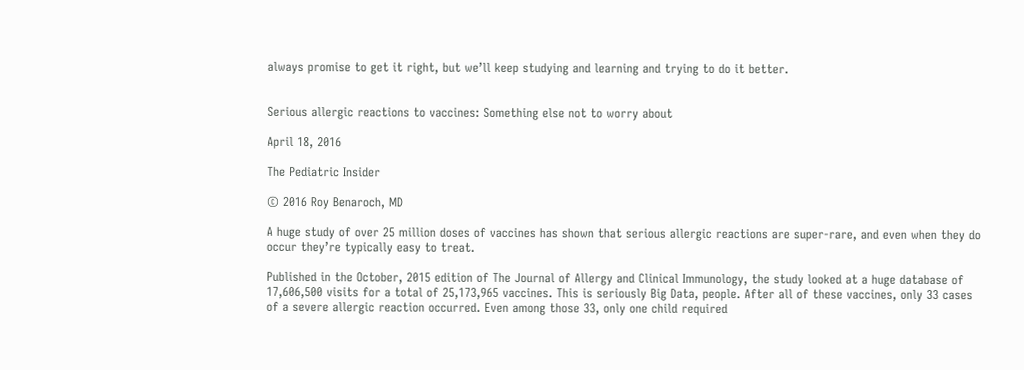always promise to get it right, but we’ll keep studying and learning and trying to do it better.


Serious allergic reactions to vaccines: Something else not to worry about

April 18, 2016

The Pediatric Insider

© 2016 Roy Benaroch, MD

A huge study of over 25 million doses of vaccines has shown that serious allergic reactions are super-rare, and even when they do occur they’re typically easy to treat.

Published in the October, 2015 edition of The Journal of Allergy and Clinical Immunology, the study looked at a huge database of 17,606,500 visits for a total of 25,173,965 vaccines. This is seriously Big Data, people. After all of these vaccines, only 33 cases of a severe allergic reaction occurred. Even among those 33, only one child required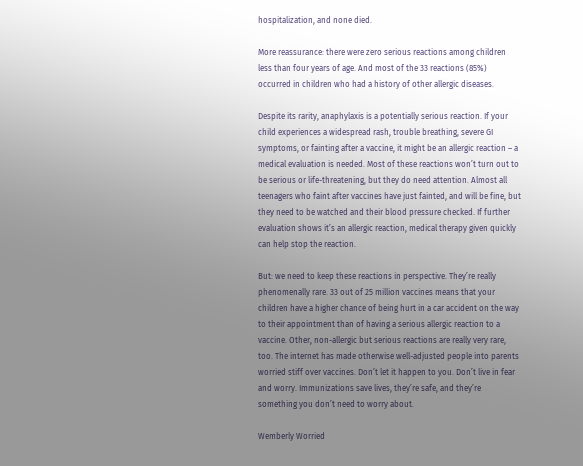hospitalization, and none died.

More reassurance: there were zero serious reactions among children less than four years of age. And most of the 33 reactions (85%) occurred in children who had a history of other allergic diseases.

Despite its rarity, anaphylaxis is a potentially serious reaction. If your child experiences a widespread rash, trouble breathing, severe GI symptoms, or fainting after a vaccine, it might be an allergic reaction – a medical evaluation is needed. Most of these reactions won’t turn out to be serious or life-threatening, but they do need attention. Almost all teenagers who faint after vaccines have just fainted, and will be fine, but they need to be watched and their blood pressure checked. If further evaluation shows it’s an allergic reaction, medical therapy given quickly can help stop the reaction.

But: we need to keep these reactions in perspective. They’re really phenomenally rare. 33 out of 25 million vaccines means that your children have a higher chance of being hurt in a car accident on the way to their appointment than of having a serious allergic reaction to a vaccine. Other, non-allergic but serious reactions are really very rare, too. The internet has made otherwise well-adjusted people into parents worried stiff over vaccines. Don’t let it happen to you. Don’t live in fear and worry. Immunizations save lives, they’re safe, and they’re something you don’t need to worry about.

Wemberly Worried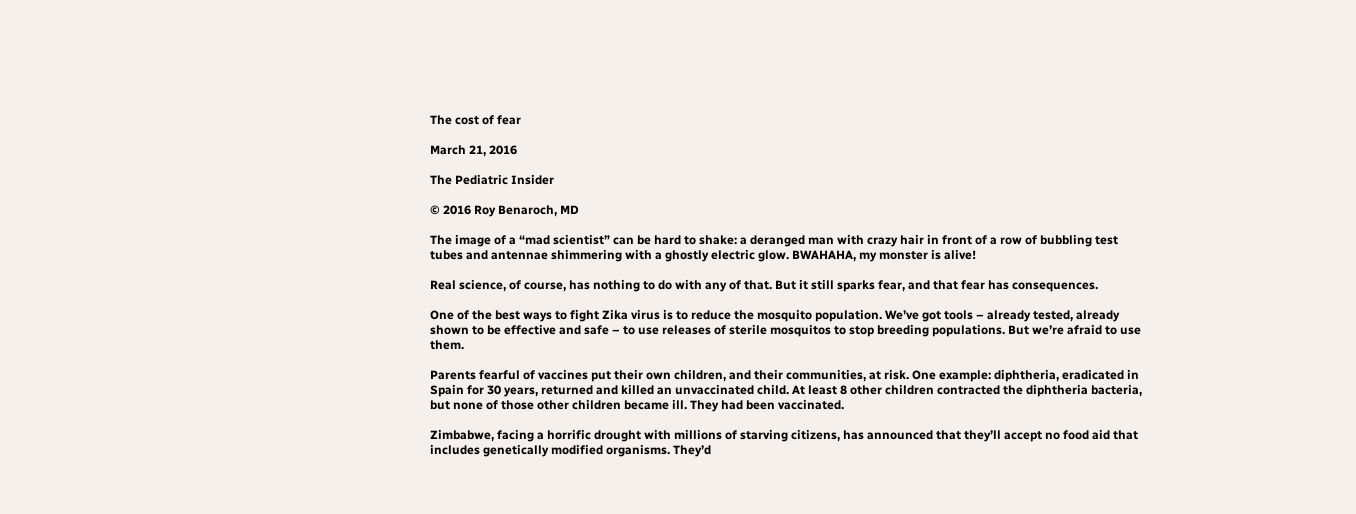The cost of fear

March 21, 2016

The Pediatric Insider

© 2016 Roy Benaroch, MD

The image of a “mad scientist” can be hard to shake: a deranged man with crazy hair in front of a row of bubbling test tubes and antennae shimmering with a ghostly electric glow. BWAHAHA, my monster is alive!

Real science, of course, has nothing to do with any of that. But it still sparks fear, and that fear has consequences.

One of the best ways to fight Zika virus is to reduce the mosquito population. We’ve got tools – already tested, already shown to be effective and safe – to use releases of sterile mosquitos to stop breeding populations. But we’re afraid to use them.

Parents fearful of vaccines put their own children, and their communities, at risk. One example: diphtheria, eradicated in Spain for 30 years, returned and killed an unvaccinated child. At least 8 other children contracted the diphtheria bacteria, but none of those other children became ill. They had been vaccinated.

Zimbabwe, facing a horrific drought with millions of starving citizens, has announced that they’ll accept no food aid that includes genetically modified organisms. They’d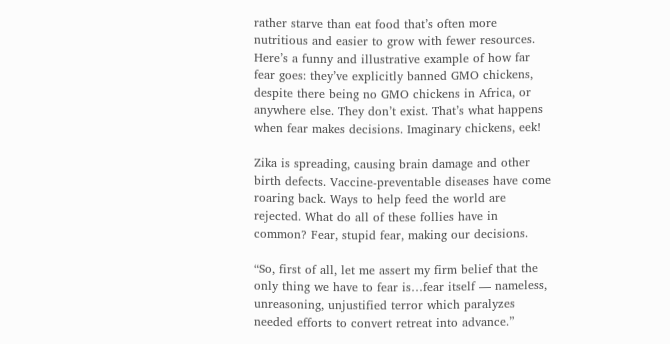rather starve than eat food that’s often more nutritious and easier to grow with fewer resources. Here’s a funny and illustrative example of how far fear goes: they’ve explicitly banned GMO chickens, despite there being no GMO chickens in Africa, or anywhere else. They don’t exist. That’s what happens when fear makes decisions. Imaginary chickens, eek!

Zika is spreading, causing brain damage and other birth defects. Vaccine-preventable diseases have come roaring back. Ways to help feed the world are rejected. What do all of these follies have in common? Fear, stupid fear, making our decisions.

“So, first of all, let me assert my firm belief that the only thing we have to fear is…fear itself — nameless, unreasoning, unjustified terror which paralyzes needed efforts to convert retreat into advance.”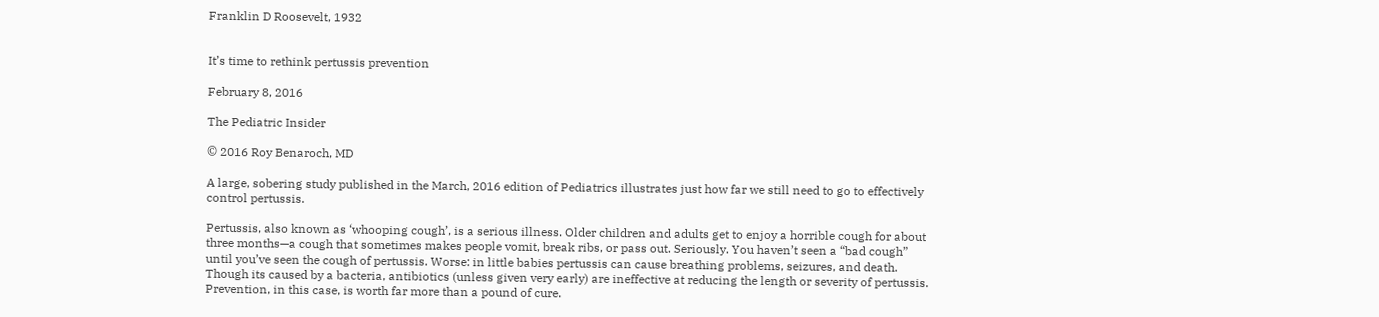Franklin D Roosevelt, 1932


It’s time to rethink pertussis prevention

February 8, 2016

The Pediatric Insider

© 2016 Roy Benaroch, MD

A large, sobering study published in the March, 2016 edition of Pediatrics illustrates just how far we still need to go to effectively control pertussis.

Pertussis, also known as ‘whooping cough’, is a serious illness. Older children and adults get to enjoy a horrible cough for about three months—a cough that sometimes makes people vomit, break ribs, or pass out. Seriously. You haven’t seen a “bad cough” until you’ve seen the cough of pertussis. Worse: in little babies pertussis can cause breathing problems, seizures, and death. Though its caused by a bacteria, antibiotics (unless given very early) are ineffective at reducing the length or severity of pertussis. Prevention, in this case, is worth far more than a pound of cure.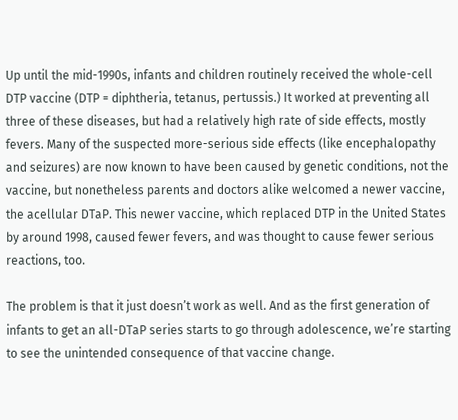Up until the mid-1990s, infants and children routinely received the whole-cell DTP vaccine (DTP = diphtheria, tetanus, pertussis.) It worked at preventing all three of these diseases, but had a relatively high rate of side effects, mostly fevers. Many of the suspected more-serious side effects (like encephalopathy and seizures) are now known to have been caused by genetic conditions, not the vaccine, but nonetheless parents and doctors alike welcomed a newer vaccine, the acellular DTaP. This newer vaccine, which replaced DTP in the United States by around 1998, caused fewer fevers, and was thought to cause fewer serious reactions, too.

The problem is that it just doesn’t work as well. And as the first generation of infants to get an all-DTaP series starts to go through adolescence, we’re starting to see the unintended consequence of that vaccine change.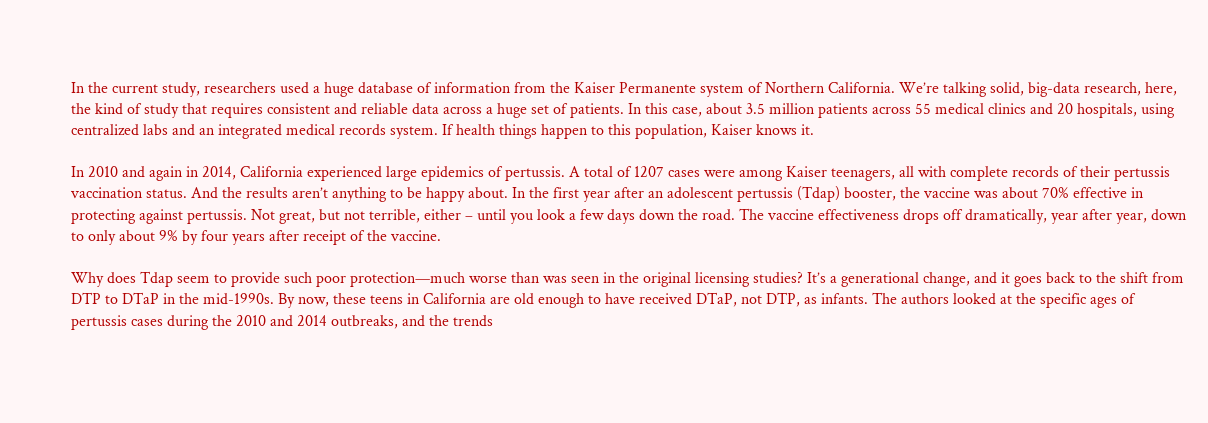In the current study, researchers used a huge database of information from the Kaiser Permanente system of Northern California. We’re talking solid, big-data research, here, the kind of study that requires consistent and reliable data across a huge set of patients. In this case, about 3.5 million patients across 55 medical clinics and 20 hospitals, using centralized labs and an integrated medical records system. If health things happen to this population, Kaiser knows it.

In 2010 and again in 2014, California experienced large epidemics of pertussis. A total of 1207 cases were among Kaiser teenagers, all with complete records of their pertussis vaccination status. And the results aren’t anything to be happy about. In the first year after an adolescent pertussis (Tdap) booster, the vaccine was about 70% effective in protecting against pertussis. Not great, but not terrible, either – until you look a few days down the road. The vaccine effectiveness drops off dramatically, year after year, down to only about 9% by four years after receipt of the vaccine.

Why does Tdap seem to provide such poor protection—much worse than was seen in the original licensing studies? It’s a generational change, and it goes back to the shift from DTP to DTaP in the mid-1990s. By now, these teens in California are old enough to have received DTaP, not DTP, as infants. The authors looked at the specific ages of pertussis cases during the 2010 and 2014 outbreaks, and the trends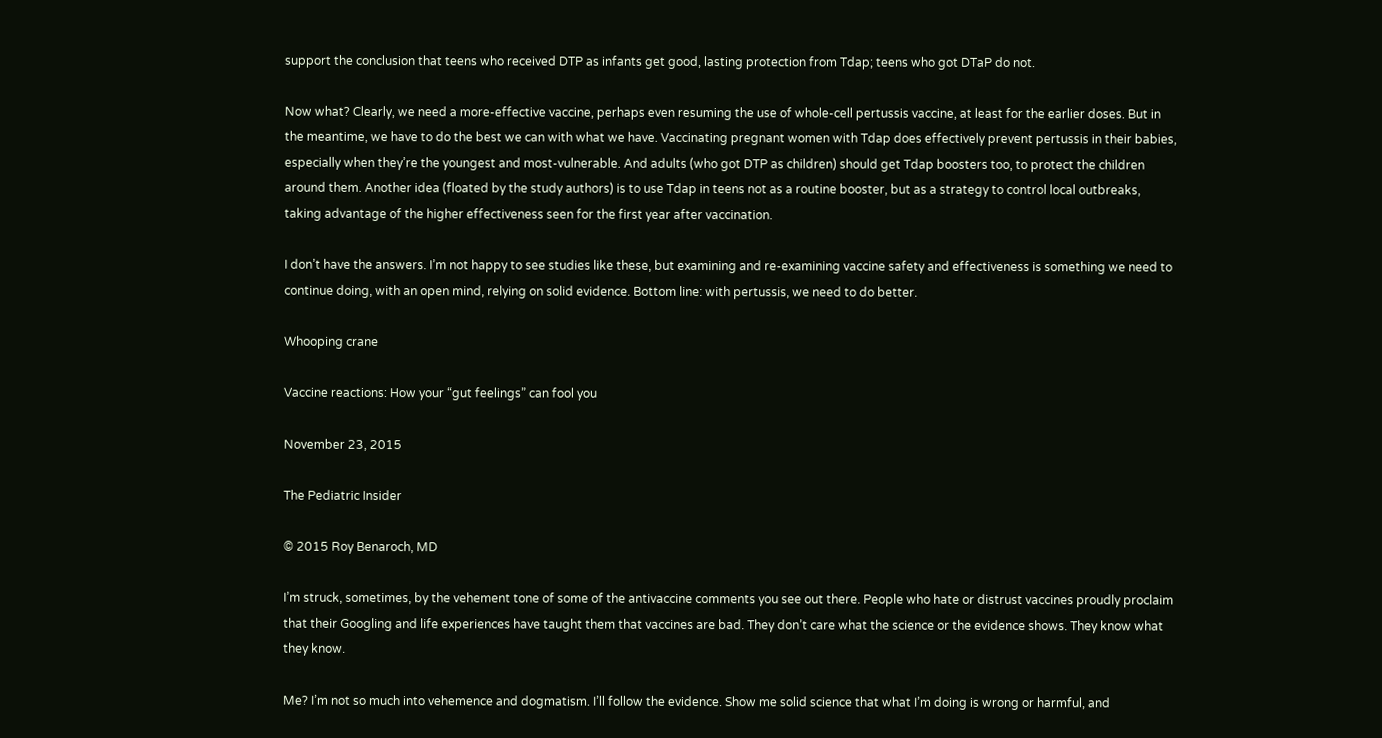support the conclusion that teens who received DTP as infants get good, lasting protection from Tdap; teens who got DTaP do not.

Now what? Clearly, we need a more-effective vaccine, perhaps even resuming the use of whole-cell pertussis vaccine, at least for the earlier doses. But in the meantime, we have to do the best we can with what we have. Vaccinating pregnant women with Tdap does effectively prevent pertussis in their babies, especially when they’re the youngest and most-vulnerable. And adults (who got DTP as children) should get Tdap boosters too, to protect the children around them. Another idea (floated by the study authors) is to use Tdap in teens not as a routine booster, but as a strategy to control local outbreaks, taking advantage of the higher effectiveness seen for the first year after vaccination.

I don’t have the answers. I’m not happy to see studies like these, but examining and re-examining vaccine safety and effectiveness is something we need to continue doing, with an open mind, relying on solid evidence. Bottom line: with pertussis, we need to do better.

Whooping crane

Vaccine reactions: How your “gut feelings” can fool you

November 23, 2015

The Pediatric Insider

© 2015 Roy Benaroch, MD

I’m struck, sometimes, by the vehement tone of some of the antivaccine comments you see out there. People who hate or distrust vaccines proudly proclaim that their Googling and life experiences have taught them that vaccines are bad. They don’t care what the science or the evidence shows. They know what they know.

Me? I’m not so much into vehemence and dogmatism. I’ll follow the evidence. Show me solid science that what I’m doing is wrong or harmful, and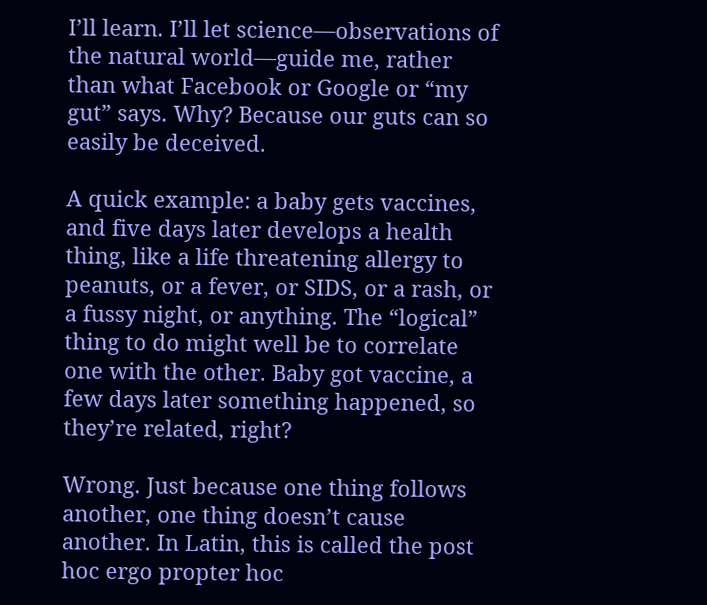I’ll learn. I’ll let science—observations of the natural world—guide me, rather than what Facebook or Google or “my gut” says. Why? Because our guts can so easily be deceived.

A quick example: a baby gets vaccines, and five days later develops a health thing, like a life threatening allergy to peanuts, or a fever, or SIDS, or a rash, or a fussy night, or anything. The “logical” thing to do might well be to correlate one with the other. Baby got vaccine, a few days later something happened, so they’re related, right?

Wrong. Just because one thing follows another, one thing doesn’t cause another. In Latin, this is called the post hoc ergo propter hoc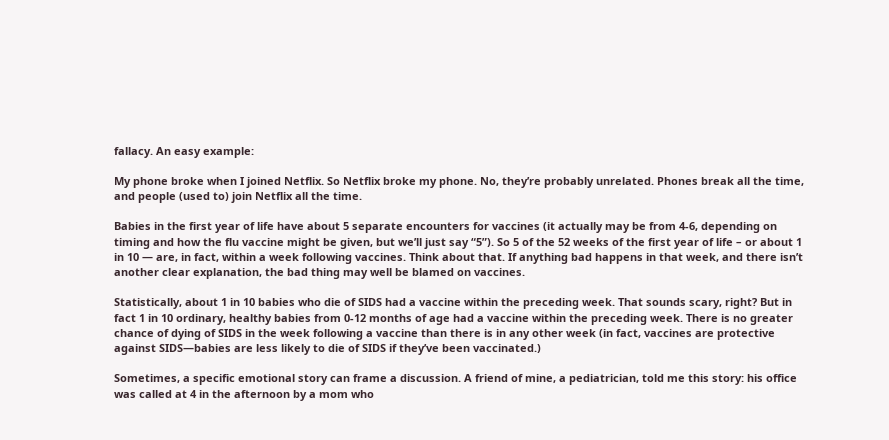fallacy. An easy example:

My phone broke when I joined Netflix. So Netflix broke my phone. No, they’re probably unrelated. Phones break all the time, and people (used to) join Netflix all the time.

Babies in the first year of life have about 5 separate encounters for vaccines (it actually may be from 4-6, depending on timing and how the flu vaccine might be given, but we’ll just say “5”). So 5 of the 52 weeks of the first year of life – or about 1 in 10 — are, in fact, within a week following vaccines. Think about that. If anything bad happens in that week, and there isn’t another clear explanation, the bad thing may well be blamed on vaccines.

Statistically, about 1 in 10 babies who die of SIDS had a vaccine within the preceding week. That sounds scary, right? But in fact 1 in 10 ordinary, healthy babies from 0-12 months of age had a vaccine within the preceding week. There is no greater chance of dying of SIDS in the week following a vaccine than there is in any other week (in fact, vaccines are protective against SIDS—babies are less likely to die of SIDS if they’ve been vaccinated.)

Sometimes, a specific emotional story can frame a discussion. A friend of mine, a pediatrician, told me this story: his office was called at 4 in the afternoon by a mom who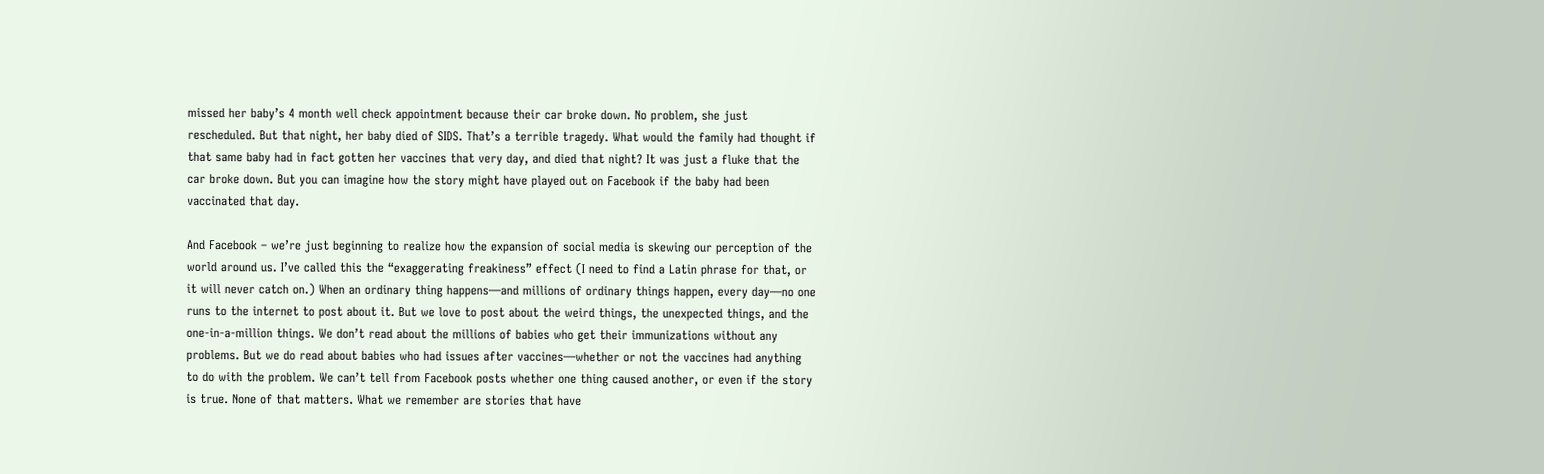missed her baby’s 4 month well check appointment because their car broke down. No problem, she just rescheduled. But that night, her baby died of SIDS. That’s a terrible tragedy. What would the family had thought if that same baby had in fact gotten her vaccines that very day, and died that night? It was just a fluke that the car broke down. But you can imagine how the story might have played out on Facebook if the baby had been vaccinated that day.

And Facebook – we’re just beginning to realize how the expansion of social media is skewing our perception of the world around us. I’ve called this the “exaggerating freakiness” effect (I need to find a Latin phrase for that, or it will never catch on.) When an ordinary thing happens—and millions of ordinary things happen, every day—no one runs to the internet to post about it. But we love to post about the weird things, the unexpected things, and the one-in-a-million things. We don’t read about the millions of babies who get their immunizations without any problems. But we do read about babies who had issues after vaccines—whether or not the vaccines had anything to do with the problem. We can’t tell from Facebook posts whether one thing caused another, or even if the story is true. None of that matters. What we remember are stories that have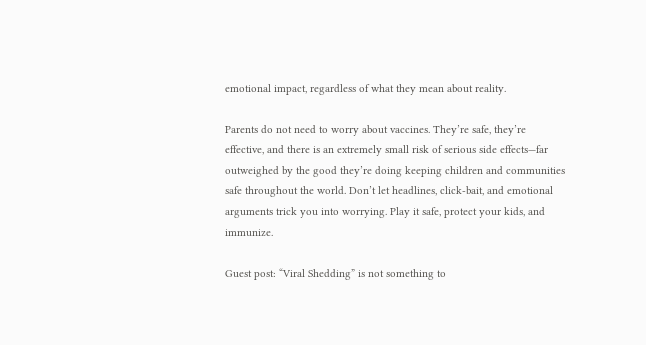emotional impact, regardless of what they mean about reality.

Parents do not need to worry about vaccines. They’re safe, they’re effective, and there is an extremely small risk of serious side effects—far outweighed by the good they’re doing keeping children and communities safe throughout the world. Don’t let headlines, click-bait, and emotional arguments trick you into worrying. Play it safe, protect your kids, and immunize.

Guest post: “Viral Shedding” is not something to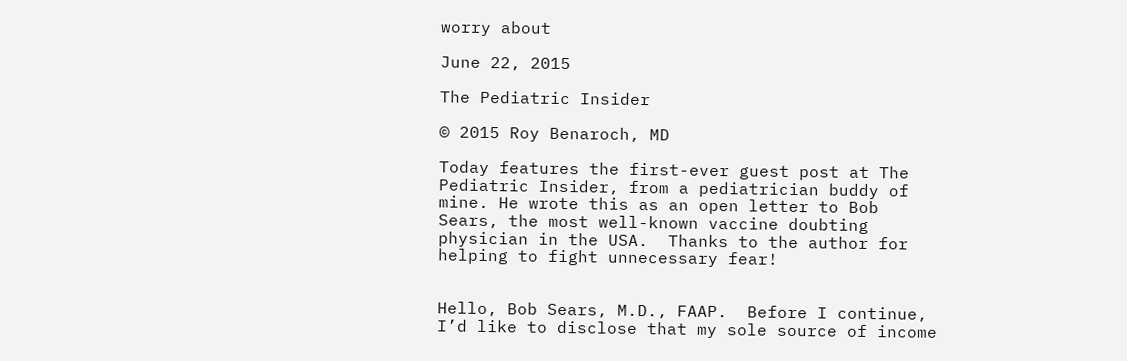worry about

June 22, 2015

The Pediatric Insider

© 2015 Roy Benaroch, MD

Today features the first-ever guest post at The Pediatric Insider, from a pediatrician buddy of mine. He wrote this as an open letter to Bob Sears, the most well-known vaccine doubting physician in the USA.  Thanks to the author for helping to fight unnecessary fear!


Hello, Bob Sears, M.D., FAAP.  Before I continue, I’d like to disclose that my sole source of income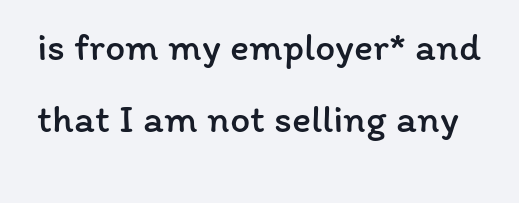is from my employer* and that I am not selling any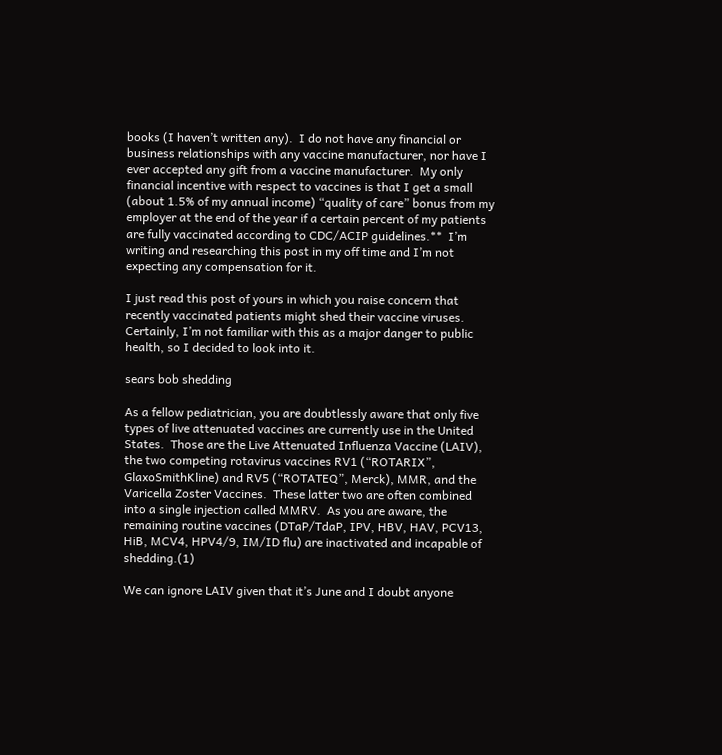books (I haven’t written any).  I do not have any financial or business relationships with any vaccine manufacturer, nor have I ever accepted any gift from a vaccine manufacturer.  My only financial incentive with respect to vaccines is that I get a small (about 1.5% of my annual income) “quality of care” bonus from my employer at the end of the year if a certain percent of my patients are fully vaccinated according to CDC/ACIP guidelines.**  I’m writing and researching this post in my off time and I’m not expecting any compensation for it.

I just read this post of yours in which you raise concern that recently vaccinated patients might shed their vaccine viruses.  Certainly, I’m not familiar with this as a major danger to public health, so I decided to look into it.

sears bob shedding

As a fellow pediatrician, you are doubtlessly aware that only five types of live attenuated vaccines are currently use in the United States.  Those are the Live Attenuated Influenza Vaccine (LAIV), the two competing rotavirus vaccines RV1 (“ROTARIX”, GlaxoSmithKline) and RV5 (“ROTATEQ”, Merck), MMR, and the Varicella Zoster Vaccines.  These latter two are often combined into a single injection called MMRV.  As you are aware, the remaining routine vaccines (DTaP/TdaP, IPV, HBV, HAV, PCV13, HiB, MCV4, HPV4/9, IM/ID flu) are inactivated and incapable of shedding.(1)

We can ignore LAIV given that it’s June and I doubt anyone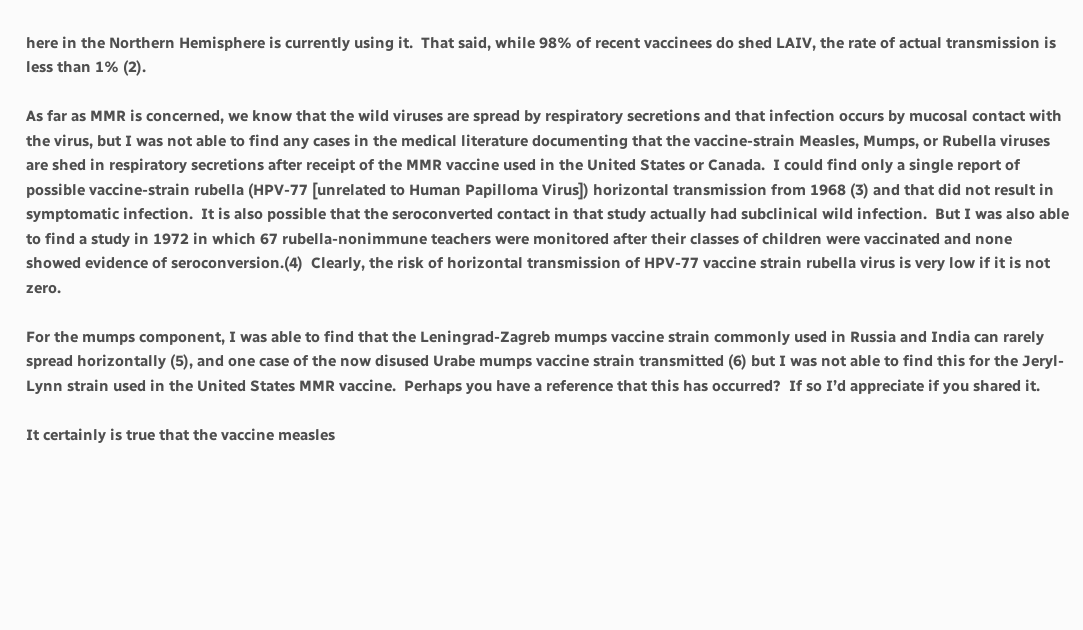here in the Northern Hemisphere is currently using it.  That said, while 98% of recent vaccinees do shed LAIV, the rate of actual transmission is less than 1% (2).

As far as MMR is concerned, we know that the wild viruses are spread by respiratory secretions and that infection occurs by mucosal contact with the virus, but I was not able to find any cases in the medical literature documenting that the vaccine-strain Measles, Mumps, or Rubella viruses are shed in respiratory secretions after receipt of the MMR vaccine used in the United States or Canada.  I could find only a single report of possible vaccine-strain rubella (HPV-77 [unrelated to Human Papilloma Virus]) horizontal transmission from 1968 (3) and that did not result in symptomatic infection.  It is also possible that the seroconverted contact in that study actually had subclinical wild infection.  But I was also able to find a study in 1972 in which 67 rubella-nonimmune teachers were monitored after their classes of children were vaccinated and none showed evidence of seroconversion.(4)  Clearly, the risk of horizontal transmission of HPV-77 vaccine strain rubella virus is very low if it is not zero.

For the mumps component, I was able to find that the Leningrad-Zagreb mumps vaccine strain commonly used in Russia and India can rarely spread horizontally (5), and one case of the now disused Urabe mumps vaccine strain transmitted (6) but I was not able to find this for the Jeryl-Lynn strain used in the United States MMR vaccine.  Perhaps you have a reference that this has occurred?  If so I’d appreciate if you shared it.

It certainly is true that the vaccine measles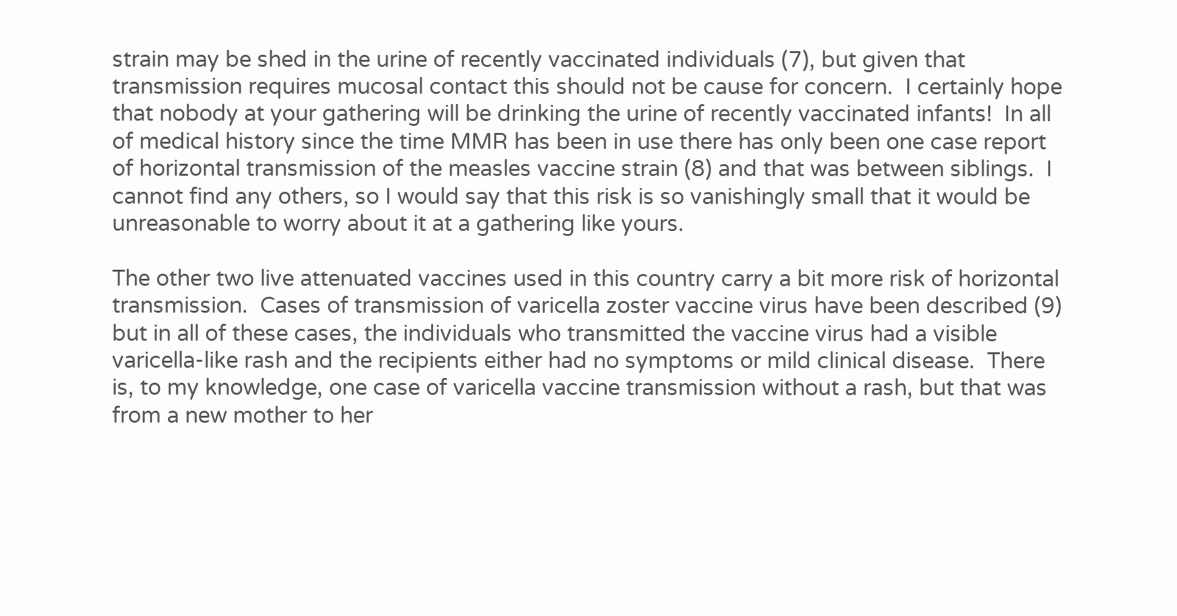strain may be shed in the urine of recently vaccinated individuals (7), but given that transmission requires mucosal contact this should not be cause for concern.  I certainly hope that nobody at your gathering will be drinking the urine of recently vaccinated infants!  In all of medical history since the time MMR has been in use there has only been one case report of horizontal transmission of the measles vaccine strain (8) and that was between siblings.  I cannot find any others, so I would say that this risk is so vanishingly small that it would be unreasonable to worry about it at a gathering like yours.

The other two live attenuated vaccines used in this country carry a bit more risk of horizontal transmission.  Cases of transmission of varicella zoster vaccine virus have been described (9) but in all of these cases, the individuals who transmitted the vaccine virus had a visible varicella-like rash and the recipients either had no symptoms or mild clinical disease.  There is, to my knowledge, one case of varicella vaccine transmission without a rash, but that was from a new mother to her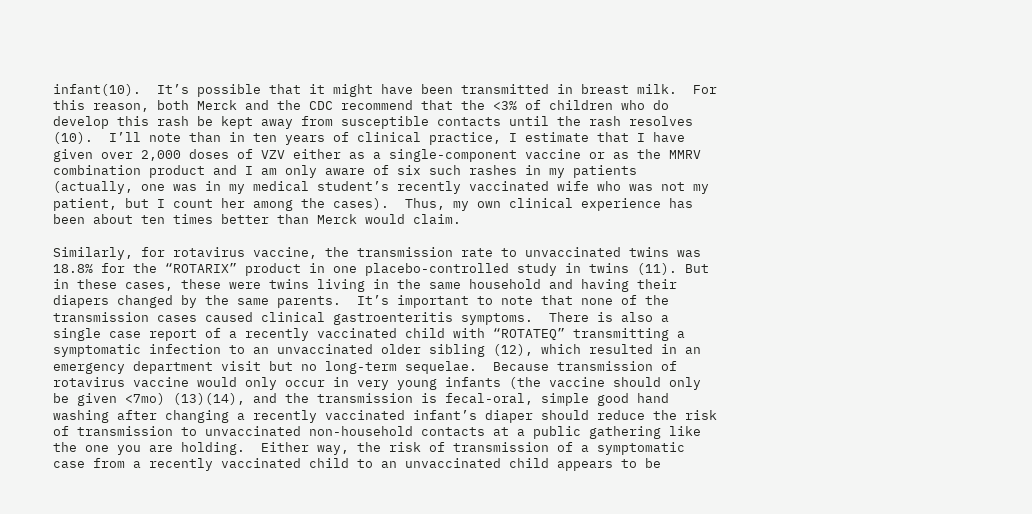infant(10).  It’s possible that it might have been transmitted in breast milk.  For this reason, both Merck and the CDC recommend that the <3% of children who do develop this rash be kept away from susceptible contacts until the rash resolves (10).  I’ll note than in ten years of clinical practice, I estimate that I have given over 2,000 doses of VZV either as a single-component vaccine or as the MMRV combination product and I am only aware of six such rashes in my patients (actually, one was in my medical student’s recently vaccinated wife who was not my patient, but I count her among the cases).  Thus, my own clinical experience has been about ten times better than Merck would claim.

Similarly, for rotavirus vaccine, the transmission rate to unvaccinated twins was 18.8% for the “ROTARIX” product in one placebo-controlled study in twins (11). But in these cases, these were twins living in the same household and having their diapers changed by the same parents.  It’s important to note that none of the transmission cases caused clinical gastroenteritis symptoms.  There is also a single case report of a recently vaccinated child with “ROTATEQ” transmitting a symptomatic infection to an unvaccinated older sibling (12), which resulted in an emergency department visit but no long-term sequelae.  Because transmission of rotavirus vaccine would only occur in very young infants (the vaccine should only be given <7mo) (13)(14), and the transmission is fecal-oral, simple good hand washing after changing a recently vaccinated infant’s diaper should reduce the risk of transmission to unvaccinated non-household contacts at a public gathering like the one you are holding.  Either way, the risk of transmission of a symptomatic case from a recently vaccinated child to an unvaccinated child appears to be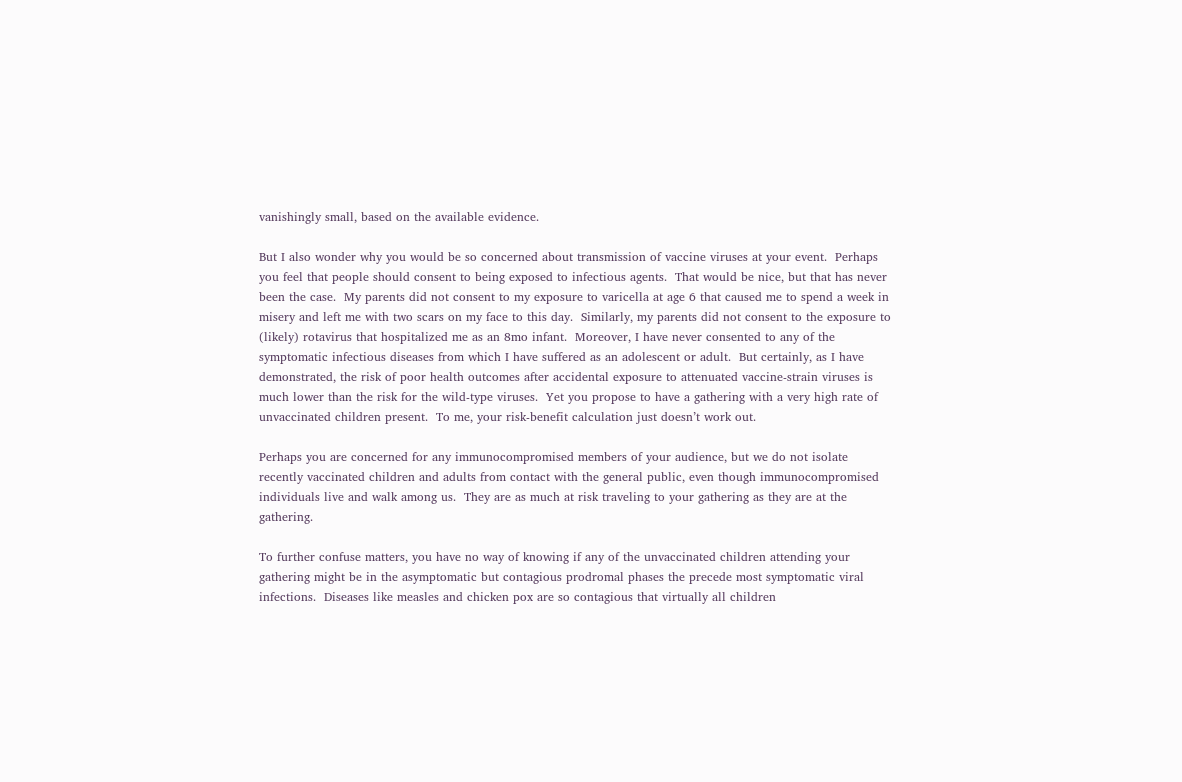vanishingly small, based on the available evidence.

But I also wonder why you would be so concerned about transmission of vaccine viruses at your event.  Perhaps you feel that people should consent to being exposed to infectious agents.  That would be nice, but that has never been the case.  My parents did not consent to my exposure to varicella at age 6 that caused me to spend a week in misery and left me with two scars on my face to this day.  Similarly, my parents did not consent to the exposure to (likely) rotavirus that hospitalized me as an 8mo infant.  Moreover, I have never consented to any of the symptomatic infectious diseases from which I have suffered as an adolescent or adult.  But certainly, as I have demonstrated, the risk of poor health outcomes after accidental exposure to attenuated vaccine-strain viruses is much lower than the risk for the wild-type viruses.  Yet you propose to have a gathering with a very high rate of unvaccinated children present.  To me, your risk-benefit calculation just doesn’t work out.

Perhaps you are concerned for any immunocompromised members of your audience, but we do not isolate recently vaccinated children and adults from contact with the general public, even though immunocompromised individuals live and walk among us.  They are as much at risk traveling to your gathering as they are at the gathering.

To further confuse matters, you have no way of knowing if any of the unvaccinated children attending your gathering might be in the asymptomatic but contagious prodromal phases the precede most symptomatic viral infections.  Diseases like measles and chicken pox are so contagious that virtually all children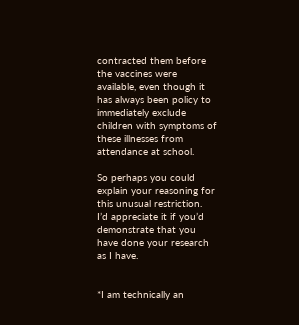contracted them before the vaccines were available, even though it has always been policy to immediately exclude children with symptoms of these illnesses from attendance at school.

So perhaps you could explain your reasoning for this unusual restriction.  I’d appreciate it if you’d demonstrate that you have done your research as I have.


*I am technically an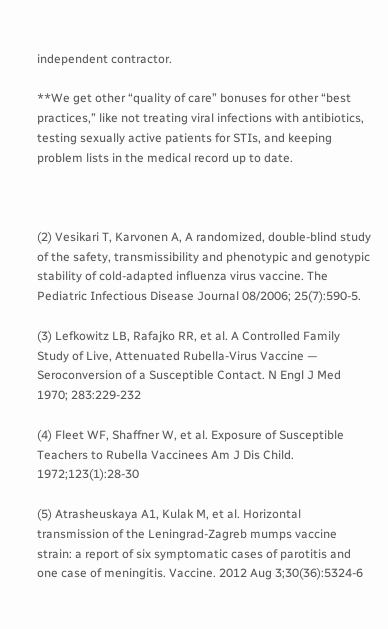independent contractor.

**We get other “quality of care” bonuses for other “best practices,” like not treating viral infections with antibiotics, testing sexually active patients for STIs, and keeping problem lists in the medical record up to date.



(2) Vesikari T, Karvonen A, A randomized, double-blind study of the safety, transmissibility and phenotypic and genotypic stability of cold-adapted influenza virus vaccine. The Pediatric Infectious Disease Journal 08/2006; 25(7):590-5.

(3) Lefkowitz LB, Rafajko RR, et al. A Controlled Family Study of Live, Attenuated Rubella-Virus Vaccine — Seroconversion of a Susceptible Contact. N Engl J Med 1970; 283:229-232

(4) Fleet WF, Shaffner W, et al. Exposure of Susceptible Teachers to Rubella Vaccinees Am J Dis Child. 1972;123(1):28-30

(5) Atrasheuskaya A1, Kulak M, et al. Horizontal transmission of the Leningrad-Zagreb mumps vaccine strain: a report of six symptomatic cases of parotitis and one case of meningitis. Vaccine. 2012 Aug 3;30(36):5324-6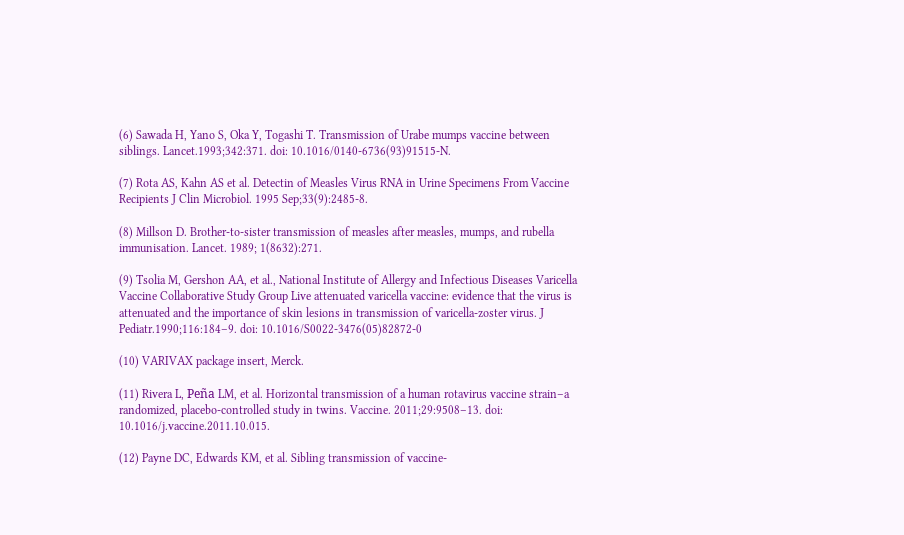(6) Sawada H, Yano S, Oka Y, Togashi T. Transmission of Urabe mumps vaccine between siblings. Lancet.1993;342:371. doi: 10.1016/0140-6736(93)91515-N.

(7) Rota AS, Kahn AS et al. Detectin of Measles Virus RNA in Urine Specimens From Vaccine Recipients J Clin Microbiol. 1995 Sep;33(9):2485-8.

(8) Millson D. Brother-to-sister transmission of measles after measles, mumps, and rubella immunisation. Lancet. 1989; 1(8632):271.

(9) Tsolia M, Gershon AA, et al., National Institute of Allergy and Infectious Diseases Varicella Vaccine Collaborative Study Group Live attenuated varicella vaccine: evidence that the virus is attenuated and the importance of skin lesions in transmission of varicella-zoster virus. J Pediatr.1990;116:184–9. doi: 10.1016/S0022-3476(05)82872-0

(10) VARIVAX package insert, Merck.

(11) Rivera L, Peña LM, et al. Horizontal transmission of a human rotavirus vaccine strain–a randomized, placebo-controlled study in twins. Vaccine. 2011;29:9508–13. doi: 10.1016/j.vaccine.2011.10.015.

(12) Payne DC, Edwards KM, et al. Sibling transmission of vaccine-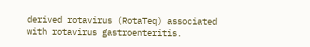derived rotavirus (RotaTeq) associated with rotavirus gastroenteritis.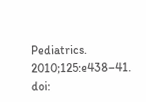Pediatrics. 2010;125:e438–41. doi: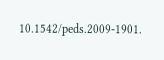10.1542/peds.2009-1901.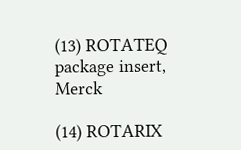(13) ROTATEQ package insert, Merck

(14) ROTARIX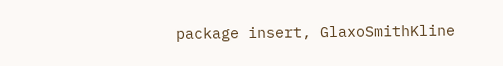package insert, GlaxoSmithKline